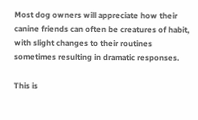Most dog owners will appreciate how their canine friends can often be creatures of habit, with slight changes to their routines sometimes resulting in dramatic responses.

This is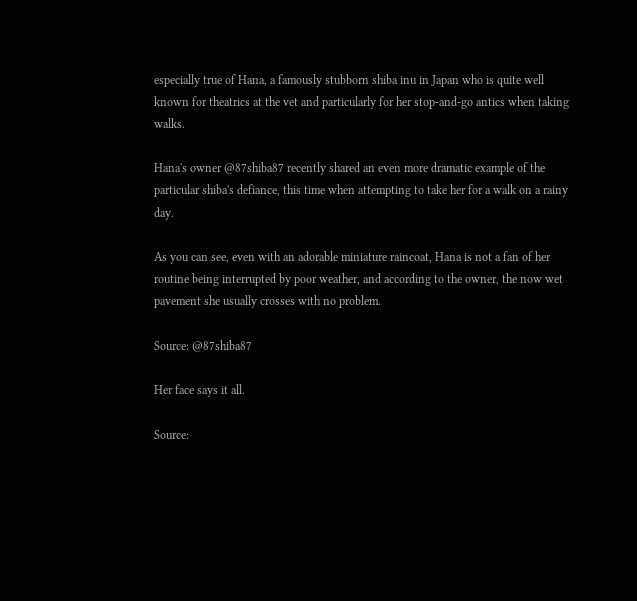especially true of Hana, a famously stubborn shiba inu in Japan who is quite well known for theatrics at the vet and particularly for her stop-and-go antics when taking walks.

Hana's owner @87shiba87 recently shared an even more dramatic example of the particular shiba's defiance, this time when attempting to take her for a walk on a rainy day.

As you can see, even with an adorable miniature raincoat, Hana is not a fan of her routine being interrupted by poor weather, and according to the owner, the now wet pavement she usually crosses with no problem.

Source: @87shiba87

Her face says it all.

Source: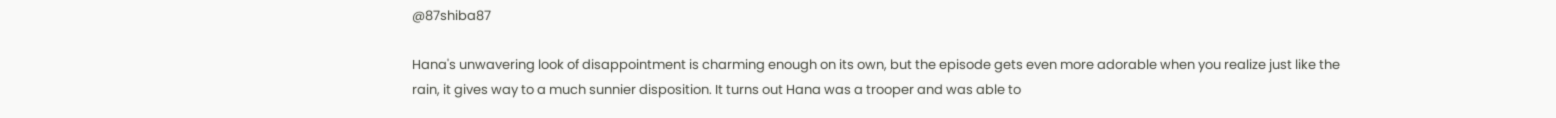@87shiba87

Hana's unwavering look of disappointment is charming enough on its own, but the episode gets even more adorable when you realize just like the rain, it gives way to a much sunnier disposition. It turns out Hana was a trooper and was able to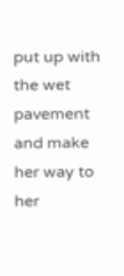put up with the wet pavement and make her way to her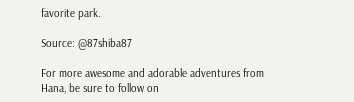favorite park.

Source: @87shiba87

For more awesome and adorable adventures from Hana, be sure to follow on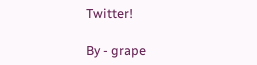Twitter!

By - grape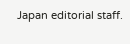Japan editorial staff.